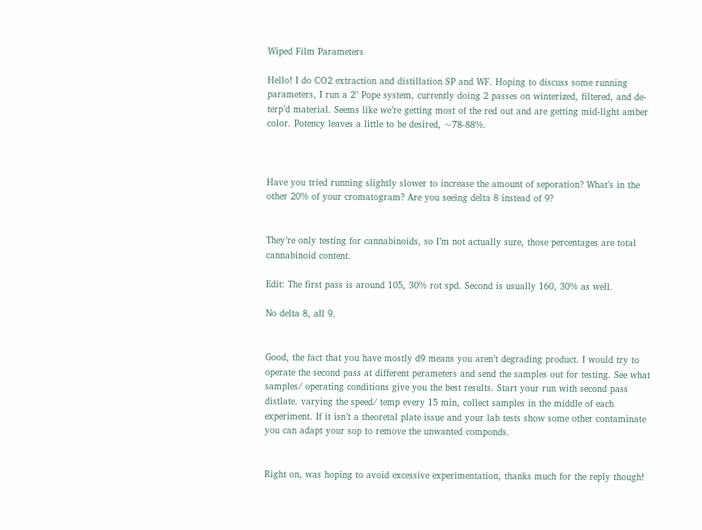Wiped Film Parameters

Hello! I do CO2 extraction and distillation SP and WF. Hoping to discuss some running parameters, I run a 2" Pope system, currently doing 2 passes on winterized, filtered, and de-terp’d material. Seems like we’re getting most of the red out and are getting mid-light amber color. Potency leaves a little to be desired, ~78-88%.



Have you tried running slightly slower to increase the amount of seporation? What’s in the other 20% of your cromatogram? Are you seeing delta 8 instead of 9?


They’re only testing for cannabinoids, so I’m not actually sure, those percentages are total cannabinoid content.

Edit: The first pass is around 105, 30% rot spd. Second is usually 160, 30% as well.

No delta 8, all 9.


Good, the fact that you have mostly d9 means you aren’t degrading product. I would try to operate the second pass at different perameters and send the samples out for testing. See what samples/ operating conditions give you the best results. Start your run with second pass distlate. varying the speed/ temp every 15 min, collect samples in the middle of each experiment. If it isn’t a theoretal plate issue and your lab tests show some other contaminate you can adapt your sop to remove the unwanted componds.


Right on, was hoping to avoid excessive experimentation, thanks much for the reply though!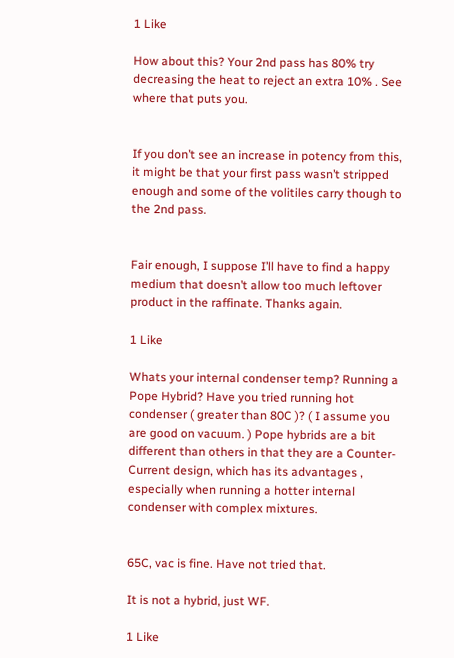1 Like

How about this? Your 2nd pass has 80% try decreasing the heat to reject an extra 10% . See where that puts you.


If you don’t see an increase in potency from this, it might be that your first pass wasn’t stripped enough and some of the volitiles carry though to the 2nd pass.


Fair enough, I suppose I’ll have to find a happy medium that doesn’t allow too much leftover product in the raffinate. Thanks again.

1 Like

Whats your internal condenser temp? Running a Pope Hybrid? Have you tried running hot condenser ( greater than 80C )? ( I assume you are good on vacuum. ) Pope hybrids are a bit different than others in that they are a Counter-Current design, which has its advantages , especially when running a hotter internal condenser with complex mixtures.


65C, vac is fine. Have not tried that.

It is not a hybrid, just WF.

1 Like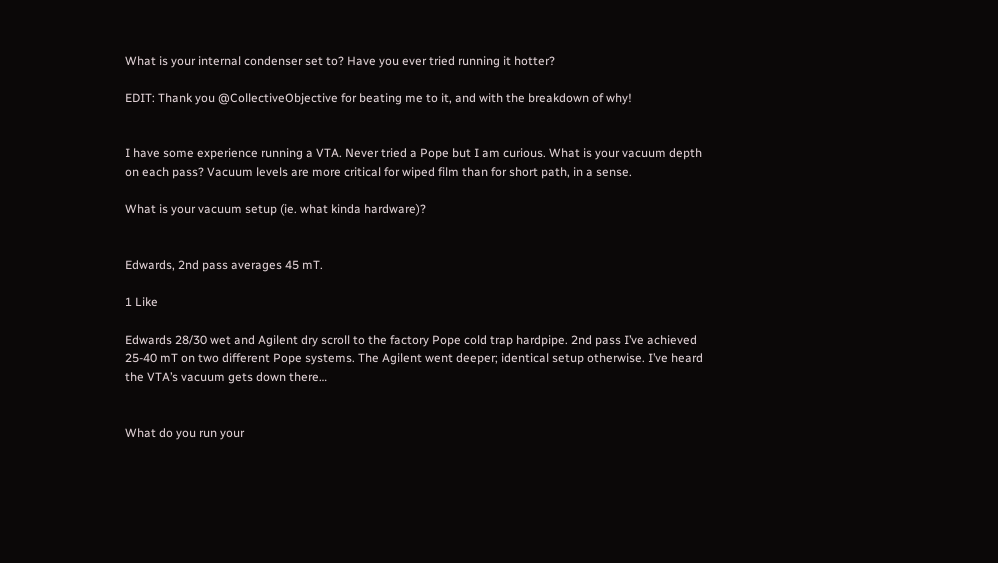What is your internal condenser set to? Have you ever tried running it hotter?

EDIT: Thank you @CollectiveObjective for beating me to it, and with the breakdown of why!


I have some experience running a VTA. Never tried a Pope but I am curious. What is your vacuum depth on each pass? Vacuum levels are more critical for wiped film than for short path, in a sense.

What is your vacuum setup (ie. what kinda hardware)?


Edwards, 2nd pass averages 45 mT.

1 Like

Edwards 28/30 wet and Agilent dry scroll to the factory Pope cold trap hardpipe. 2nd pass I’ve achieved 25-40 mT on two different Pope systems. The Agilent went deeper; identical setup otherwise. I’ve heard the VTA’s vacuum gets down there…


What do you run your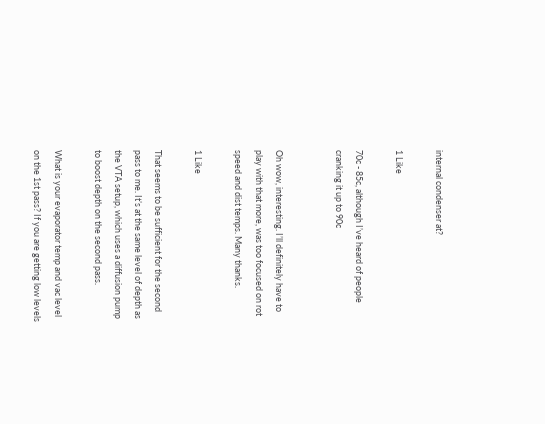internal condenser at?

1 Like

70c - 85c, although I’ve heard of people cranking it up to 90c


Oh wow, interesting. I’ll definitely have to play with that more, was too focused on rot speed and dist temps. Many thanks.

1 Like

That seems to be sufficient for the second pass to me. It’s at the same level of depth as the VTA setup, which uses a diffusion pump to boost depth on the second pass.

What is your evaporator temp and vac level on the 1st pass? If you are getting low levels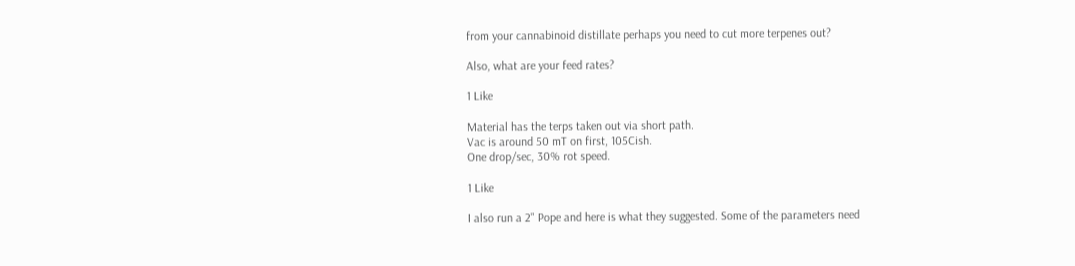from your cannabinoid distillate perhaps you need to cut more terpenes out?

Also, what are your feed rates?

1 Like

Material has the terps taken out via short path.
Vac is around 50 mT on first, 105Cish.
One drop/sec, 30% rot speed.

1 Like

I also run a 2" Pope and here is what they suggested. Some of the parameters need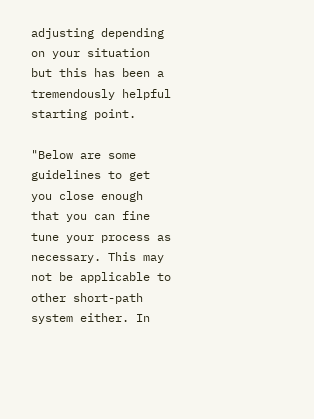adjusting depending on your situation but this has been a tremendously helpful starting point.

"Below are some guidelines to get you close enough that you can fine tune your process as necessary. This may not be applicable to other short-path system either. In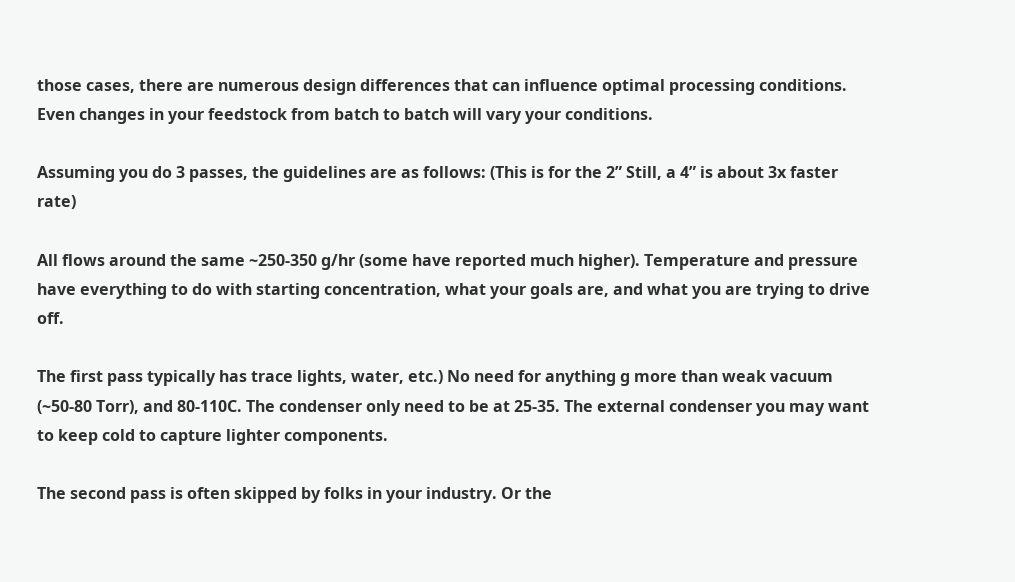those cases, there are numerous design differences that can influence optimal processing conditions. Even changes in your feedstock from batch to batch will vary your conditions.

Assuming you do 3 passes, the guidelines are as follows: (This is for the 2” Still, a 4” is about 3x faster rate)

All flows around the same ~250-350 g/hr (some have reported much higher). Temperature and pressure have everything to do with starting concentration, what your goals are, and what you are trying to drive off.

The first pass typically has trace lights, water, etc.) No need for anything g more than weak vacuum (~50-80 Torr), and 80-110C. The condenser only need to be at 25-35. The external condenser you may want to keep cold to capture lighter components.

The second pass is often skipped by folks in your industry. Or the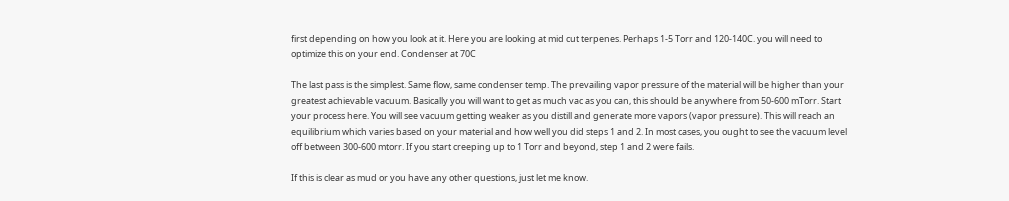first depending on how you look at it. Here you are looking at mid cut terpenes. Perhaps 1-5 Torr and 120-140C. you will need to optimize this on your end. Condenser at 70C

The last pass is the simplest. Same flow, same condenser temp. The prevailing vapor pressure of the material will be higher than your greatest achievable vacuum. Basically you will want to get as much vac as you can, this should be anywhere from 50-600 mTorr. Start your process here. You will see vacuum getting weaker as you distill and generate more vapors (vapor pressure). This will reach an equilibrium which varies based on your material and how well you did steps 1 and 2. In most cases, you ought to see the vacuum level off between 300-600 mtorr. If you start creeping up to 1 Torr and beyond, step 1 and 2 were fails.

If this is clear as mud or you have any other questions, just let me know.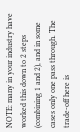NOTE: many in your industry have worked this down to 2 steps (combining 1 and 2), and in some cases only one pass through. The trade-off here is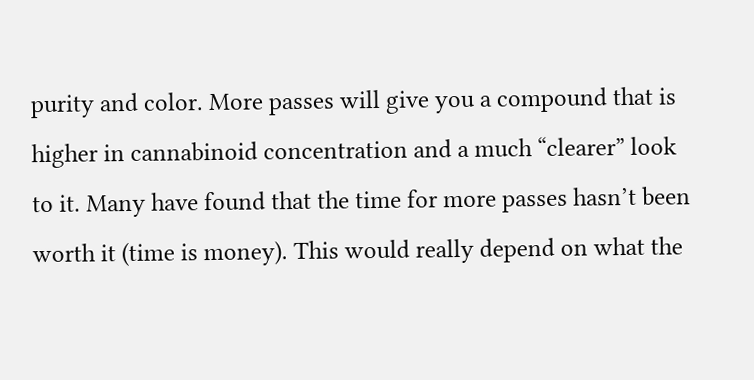purity and color. More passes will give you a compound that is higher in cannabinoid concentration and a much “clearer” look to it. Many have found that the time for more passes hasn’t been worth it (time is money). This would really depend on what the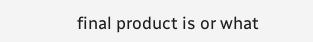final product is or what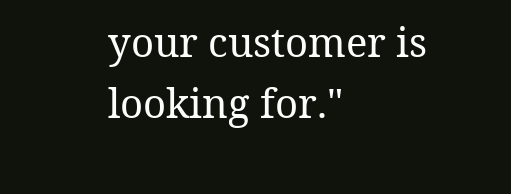your customer is looking for."